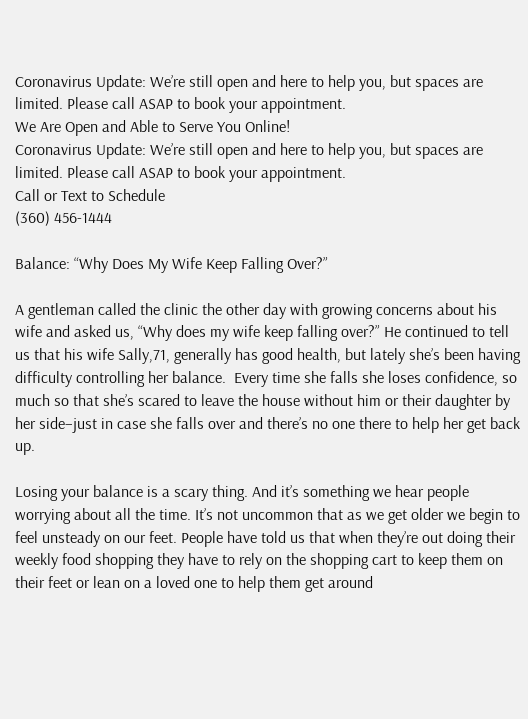Coronavirus Update: We’re still open and here to help you, but spaces are limited. Please call ASAP to book your appointment.
We Are Open and Able to Serve You Online!
Coronavirus Update: We’re still open and here to help you, but spaces are limited. Please call ASAP to book your appointment.
Call or Text to Schedule
(360) 456-1444

Balance: “Why Does My Wife Keep Falling Over?”

A gentleman called the clinic the other day with growing concerns about his wife and asked us, “Why does my wife keep falling over?” He continued to tell us that his wife Sally,71, generally has good health, but lately she’s been having difficulty controlling her balance.  Every time she falls she loses confidence, so much so that she’s scared to leave the house without him or their daughter by her side–just in case she falls over and there’s no one there to help her get back up.

Losing your balance is a scary thing. And it’s something we hear people worrying about all the time. It’s not uncommon that as we get older we begin to feel unsteady on our feet. People have told us that when they’re out doing their weekly food shopping they have to rely on the shopping cart to keep them on their feet or lean on a loved one to help them get around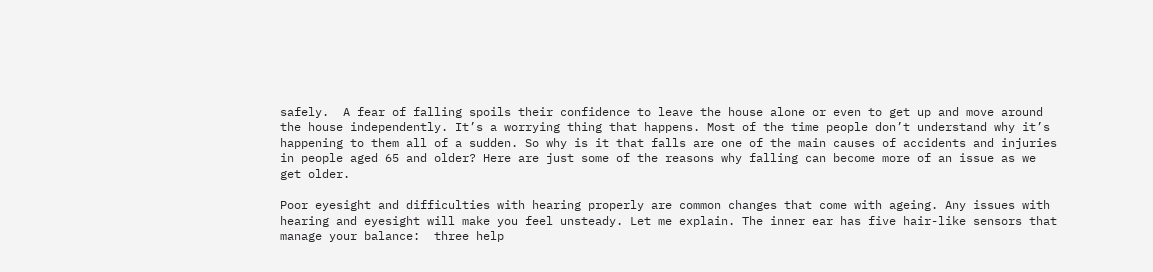safely.  A fear of falling spoils their confidence to leave the house alone or even to get up and move around the house independently. It’s a worrying thing that happens. Most of the time people don’t understand why it’s happening to them all of a sudden. So why is it that falls are one of the main causes of accidents and injuries in people aged 65 and older? Here are just some of the reasons why falling can become more of an issue as we get older.

Poor eyesight and difficulties with hearing properly are common changes that come with ageing. Any issues with hearing and eyesight will make you feel unsteady. Let me explain. The inner ear has five hair-like sensors that manage your balance:  three help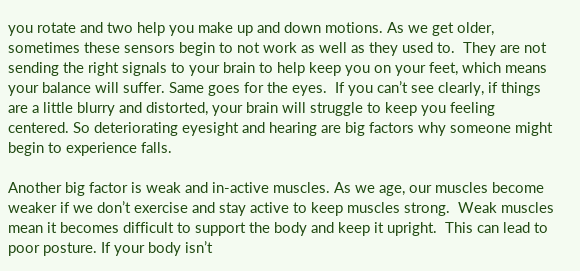you rotate and two help you make up and down motions. As we get older, sometimes these sensors begin to not work as well as they used to.  They are not sending the right signals to your brain to help keep you on your feet, which means your balance will suffer. Same goes for the eyes.  If you can’t see clearly, if things are a little blurry and distorted, your brain will struggle to keep you feeling centered. So deteriorating eyesight and hearing are big factors why someone might begin to experience falls.

Another big factor is weak and in-active muscles. As we age, our muscles become weaker if we don’t exercise and stay active to keep muscles strong.  Weak muscles mean it becomes difficult to support the body and keep it upright.  This can lead to poor posture. If your body isn’t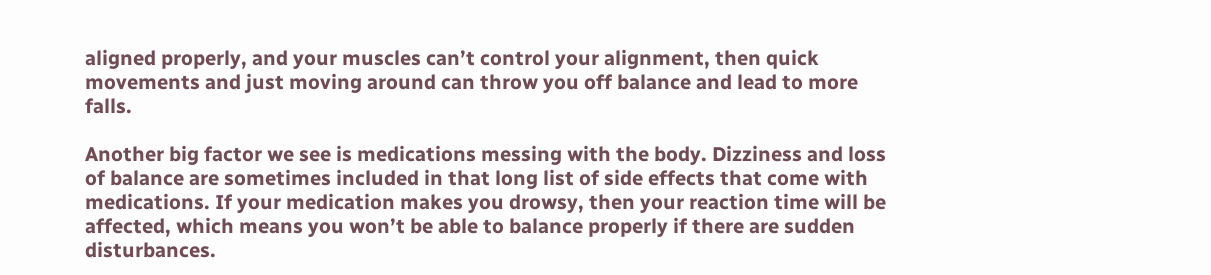aligned properly, and your muscles can’t control your alignment, then quick movements and just moving around can throw you off balance and lead to more falls.

Another big factor we see is medications messing with the body. Dizziness and loss of balance are sometimes included in that long list of side effects that come with medications. If your medication makes you drowsy, then your reaction time will be affected, which means you won’t be able to balance properly if there are sudden disturbances.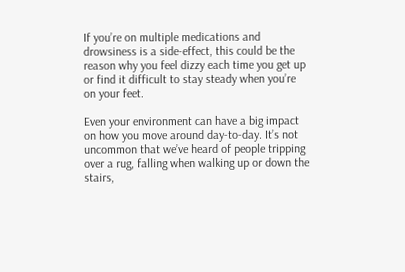If you’re on multiple medications and drowsiness is a side-effect, this could be the reason why you feel dizzy each time you get up or find it difficult to stay steady when you’re on your feet.

Even your environment can have a big impact on how you move around day-to-day. It’s not uncommon that we’ve heard of people tripping over a rug, falling when walking up or down the stairs,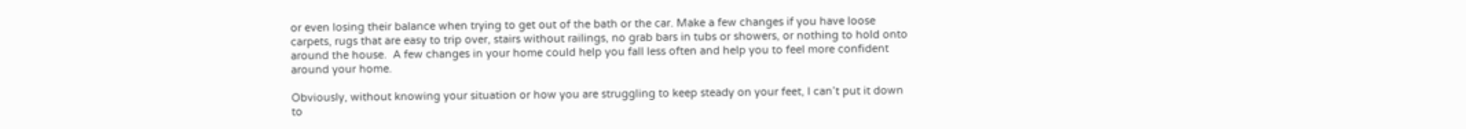or even losing their balance when trying to get out of the bath or the car. Make a few changes if you have loose carpets, rugs that are easy to trip over, stairs without railings, no grab bars in tubs or showers, or nothing to hold onto around the house.  A few changes in your home could help you fall less often and help you to feel more confident around your home.

Obviously, without knowing your situation or how you are struggling to keep steady on your feet, I can’t put it down to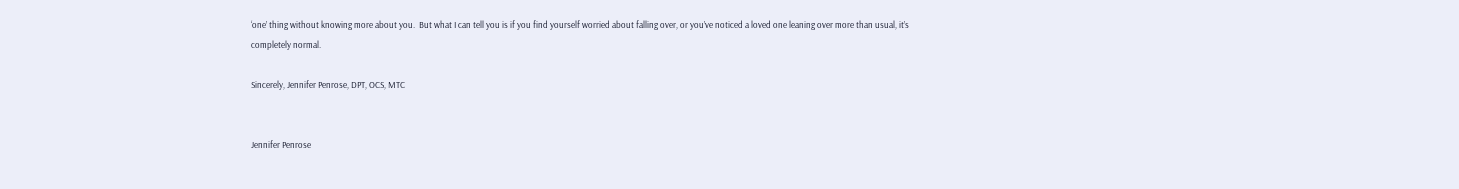‘one’ thing without knowing more about you.  But what I can tell you is if you find yourself worried about falling over, or you’ve noticed a loved one leaning over more than usual, it’s completely normal.

Sincerely, Jennifer Penrose, DPT, OCS, MTC


Jennifer Penrose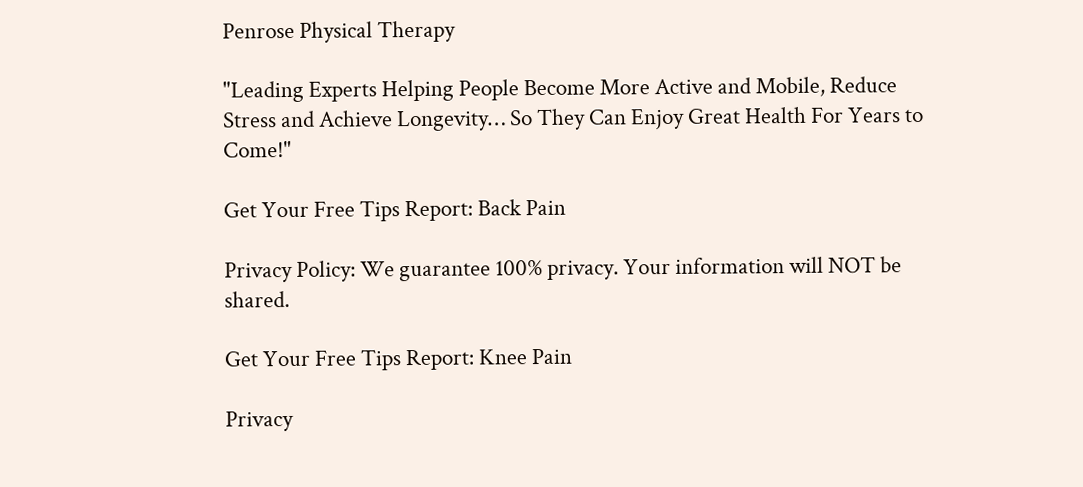Penrose Physical Therapy

"Leading Experts Helping People Become More Active and Mobile, Reduce Stress and Achieve Longevity… So They Can Enjoy Great Health For Years to Come!"

Get Your Free Tips Report: Back Pain

Privacy Policy: We guarantee 100% privacy. Your information will NOT be shared.

Get Your Free Tips Report: Knee Pain

Privacy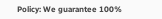Policy: We guarantee 100%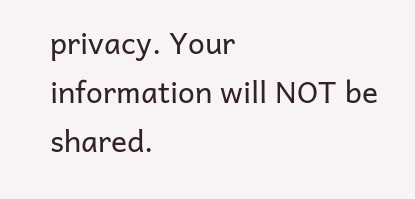privacy. Your information will NOT be shared.